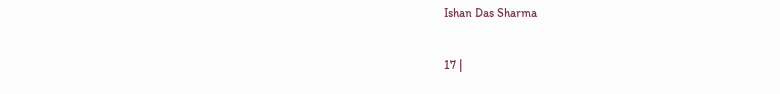Ishan Das Sharma


17 |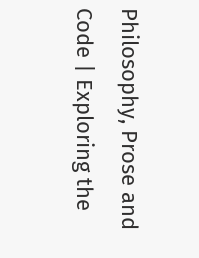Philosophy, Prose and Code | Exploring the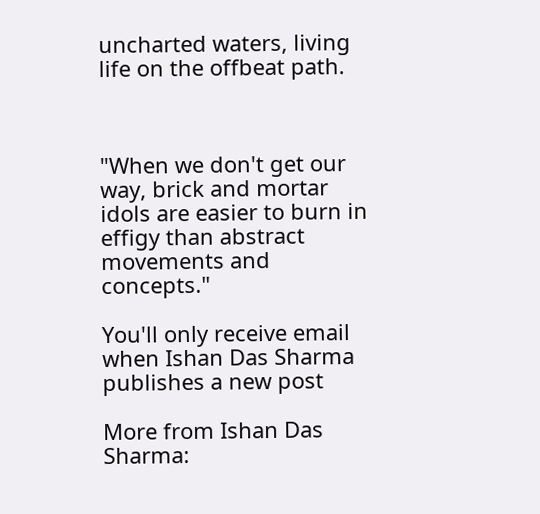uncharted waters, living life on the offbeat path.



"When we don't get our way, brick and mortar idols are easier to burn in effigy than abstract movements and concepts."

You'll only receive email when Ishan Das Sharma publishes a new post

More from Ishan Das Sharma: